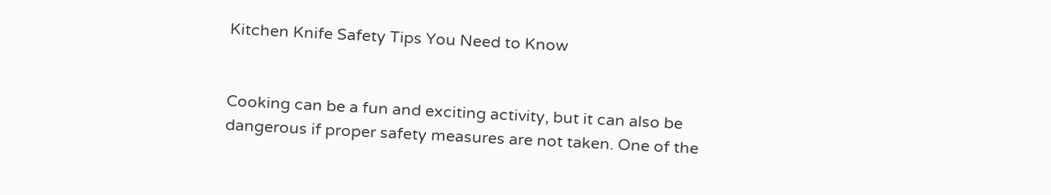Kitchen Knife Safety Tips You Need to Know


Cooking can be a fun and exciting activity, but it can also be dangerous if proper safety measures are not taken. One of the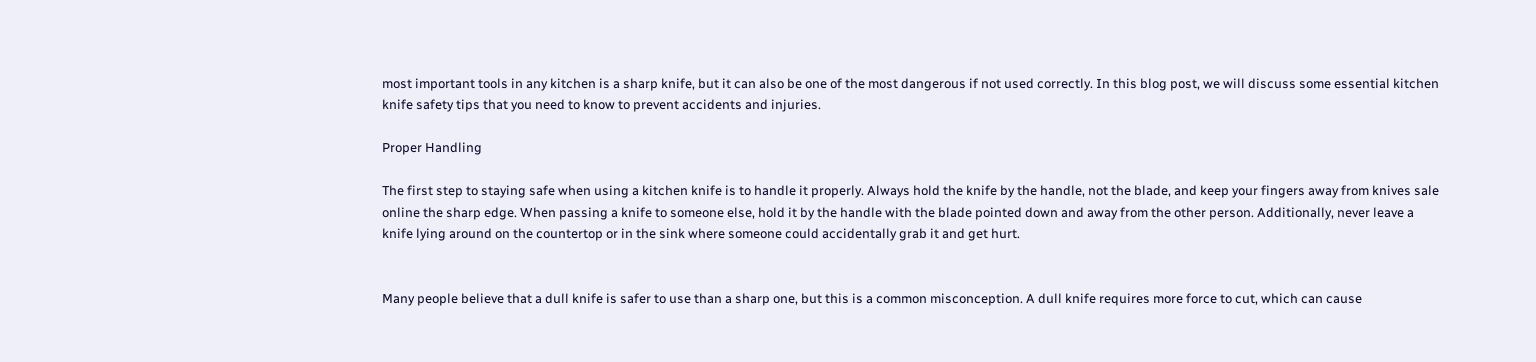most important tools in any kitchen is a sharp knife, but it can also be one of the most dangerous if not used correctly. In this blog post, we will discuss some essential kitchen knife safety tips that you need to know to prevent accidents and injuries.

Proper Handling

The first step to staying safe when using a kitchen knife is to handle it properly. Always hold the knife by the handle, not the blade, and keep your fingers away from knives sale online the sharp edge. When passing a knife to someone else, hold it by the handle with the blade pointed down and away from the other person. Additionally, never leave a knife lying around on the countertop or in the sink where someone could accidentally grab it and get hurt.


Many people believe that a dull knife is safer to use than a sharp one, but this is a common misconception. A dull knife requires more force to cut, which can cause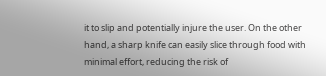it to slip and potentially injure the user. On the other hand, a sharp knife can easily slice through food with minimal effort, reducing the risk of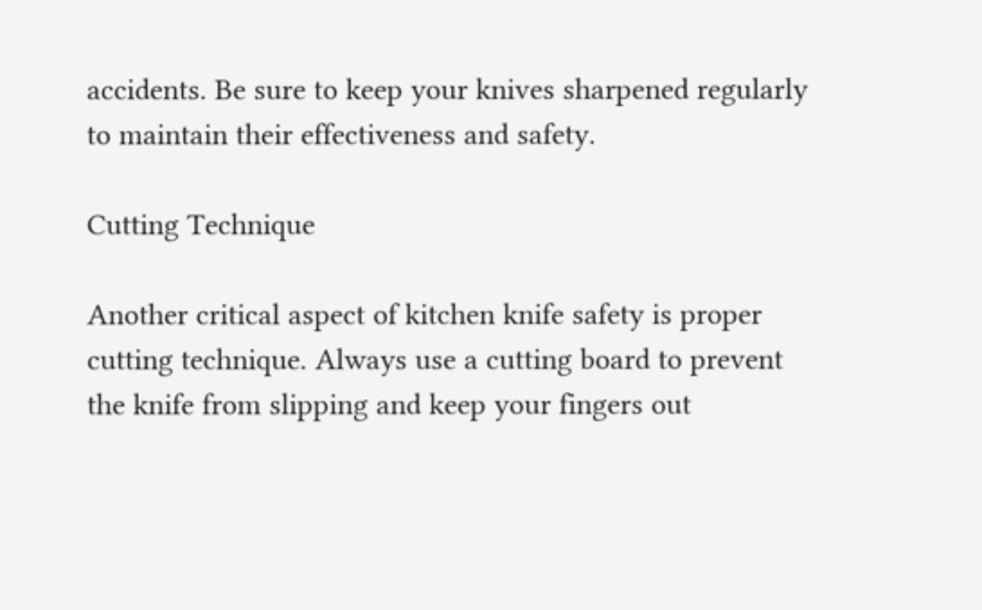accidents. Be sure to keep your knives sharpened regularly to maintain their effectiveness and safety.

Cutting Technique

Another critical aspect of kitchen knife safety is proper cutting technique. Always use a cutting board to prevent the knife from slipping and keep your fingers out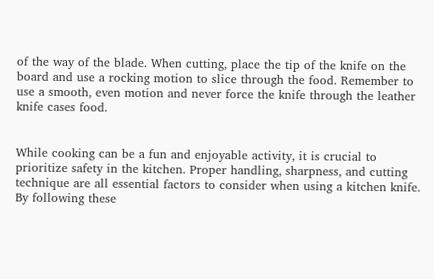of the way of the blade. When cutting, place the tip of the knife on the board and use a rocking motion to slice through the food. Remember to use a smooth, even motion and never force the knife through the leather knife cases food.


While cooking can be a fun and enjoyable activity, it is crucial to prioritize safety in the kitchen. Proper handling, sharpness, and cutting technique are all essential factors to consider when using a kitchen knife. By following these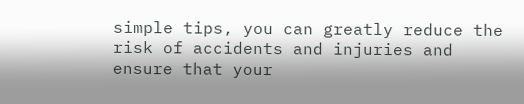simple tips, you can greatly reduce the risk of accidents and injuries and ensure that your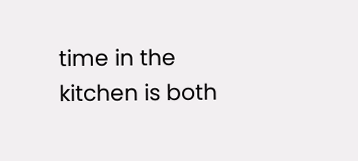time in the kitchen is both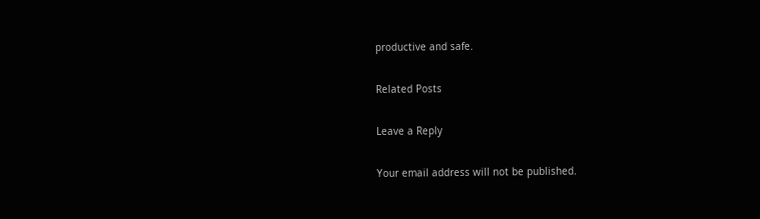productive and safe.

Related Posts

Leave a Reply

Your email address will not be published.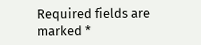Required fields are marked *